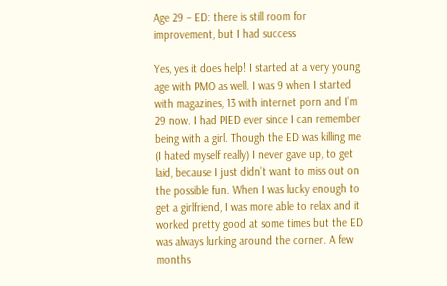Age 29 – ED: there is still room for improvement, but I had success

Yes, yes it does help! I started at a very young age with PMO as well. I was 9 when I started with magazines, 13 with internet porn and I’m 29 now. I had PIED ever since I can remember being with a girl. Though the ED was killing me (I hated myself really) I never gave up, to get laid, because I just didn’t want to miss out on the possible fun. When I was lucky enough to get a girlfriend, I was more able to relax and it worked pretty good at some times but the ED was always lurking around the corner. A few months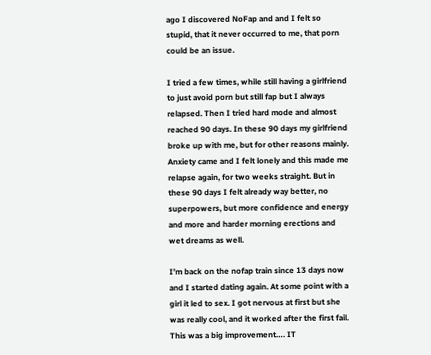ago I discovered NoFap and and I felt so stupid, that it never occurred to me, that porn could be an issue.

I tried a few times, while still having a girlfriend to just avoid porn but still fap but I always relapsed. Then I tried hard mode and almost reached 90 days. In these 90 days my girlfriend broke up with me, but for other reasons mainly. Anxiety came and I felt lonely and this made me relapse again, for two weeks straight. But in these 90 days I felt already way better, no superpowers, but more confidence and energy and more and harder morning erections and wet dreams as well.

I’m back on the nofap train since 13 days now and I started dating again. At some point with a girl it led to sex. I got nervous at first but she was really cool, and it worked after the first fail. This was a big improvement…. IT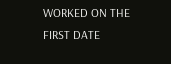WORKED ON THE FIRST DATE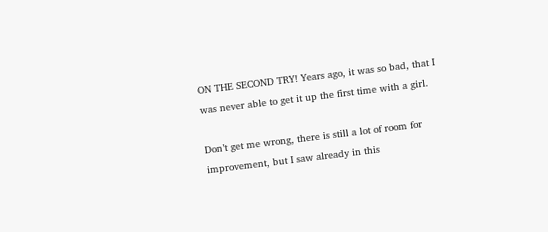ON THE SECOND TRY! Years ago, it was so bad, that I was never able to get it up the first time with a girl.

Don’t get me wrong, there is still a lot of room for improvement, but I saw already in this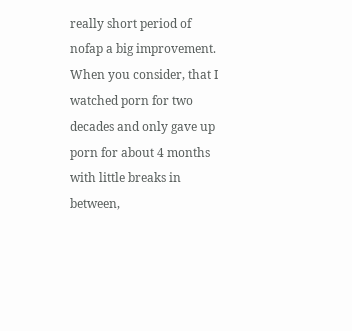really short period of nofap a big improvement. When you consider, that I watched porn for two decades and only gave up porn for about 4 months with little breaks in between,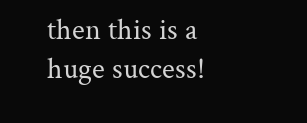then this is a huge success!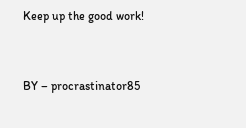Keep up the good work!


BY – procrastinator85